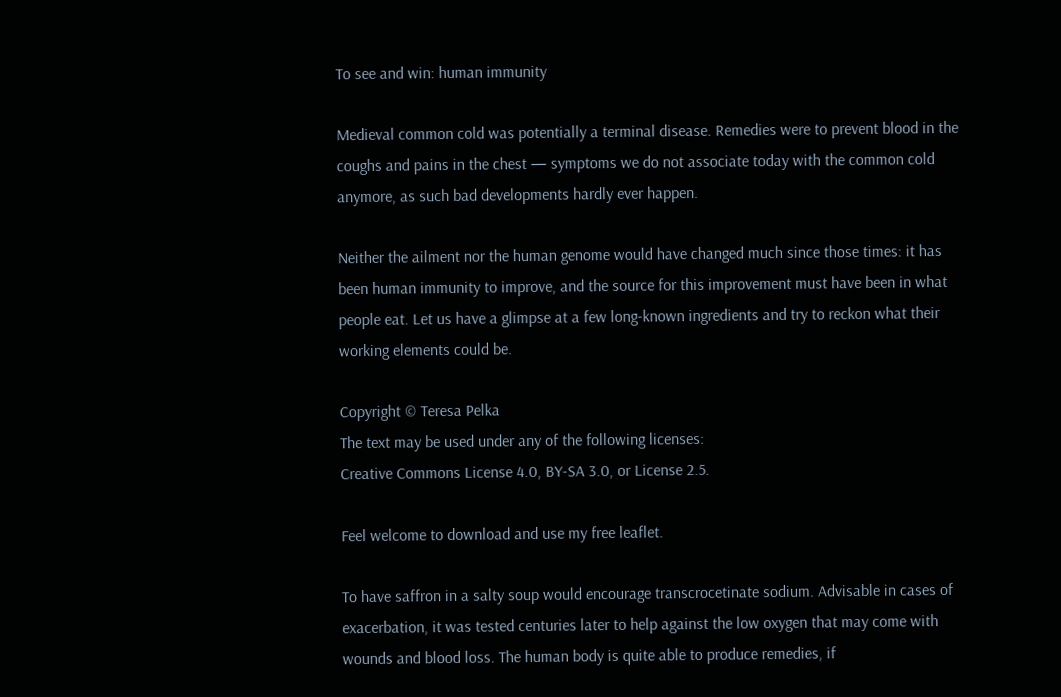To see and win: human immunity

Medieval common cold was potentially a terminal disease. Remedies were to prevent blood in the coughs and pains in the chest — symptoms we do not associate today with the common cold anymore, as such bad developments hardly ever happen.

Neither the ailment nor the human genome would have changed much since those times: it has been human immunity to improve, and the source for this improvement must have been in what people eat. Let us have a glimpse at a few long-known ingredients and try to reckon what their working elements could be.

Copyright © Teresa Pelka
The text may be used under any of the following licenses:
Creative Commons License 4.0, BY-SA 3.0, or License 2.5.

Feel welcome to download and use my free leaflet.

To have saffron in a salty soup would encourage transcrocetinate sodium. Advisable in cases of exacerbation, it was tested centuries later to help against the low oxygen that may come with wounds and blood loss. The human body is quite able to produce remedies, if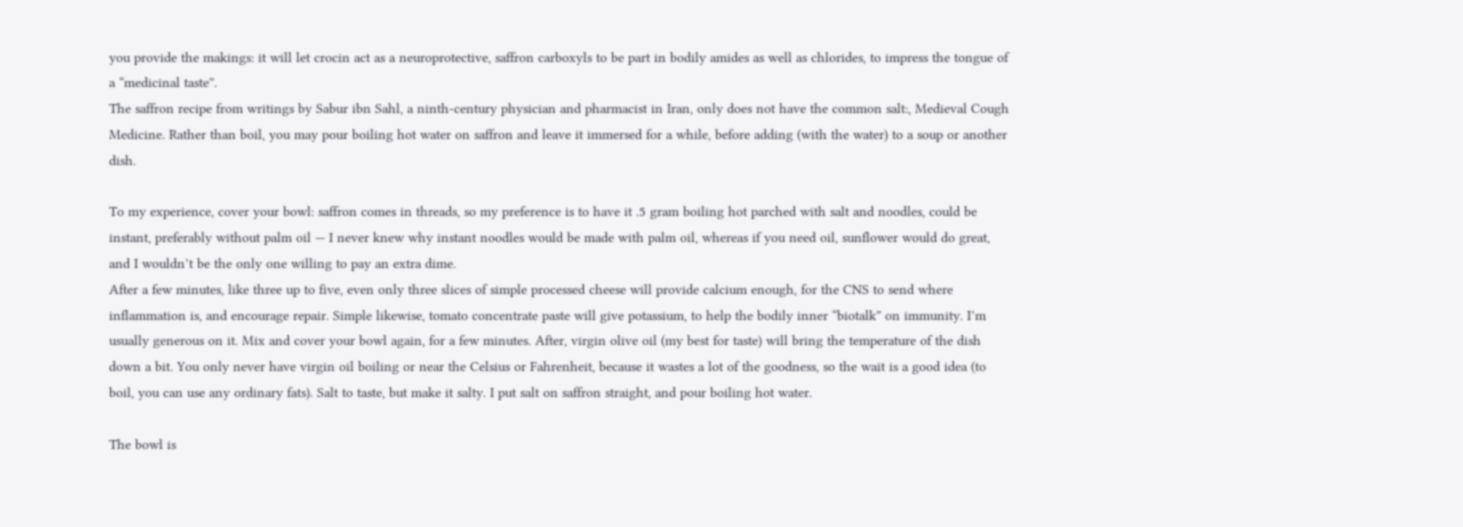you provide the makings: it will let crocin act as a neuroprotective, saffron carboxyls to be part in bodily amides as well as chlorides, to impress the tongue of a “medicinal taste”.
The saffron recipe from writings by Sabur ibn Sahl, a ninth-century physician and pharmacist in Iran, only does not have the common salt:, Medieval Cough Medicine. Rather than boil, you may pour boiling hot water on saffron and leave it immersed for a while, before adding (with the water) to a soup or another dish.

To my experience, cover your bowl: saffron comes in threads, so my preference is to have it .5 gram boiling hot parched with salt and noodles, could be instant, preferably without palm oil — I never knew why instant noodles would be made with palm oil, whereas if you need oil, sunflower would do great, and I wouldn’t be the only one willing to pay an extra dime.
After a few minutes, like three up to five, even only three slices of simple processed cheese will provide calcium enough, for the CNS to send where inflammation is, and encourage repair. Simple likewise, tomato concentrate paste will give potassium, to help the bodily inner “biotalk” on immunity. I’m usually generous on it. Mix and cover your bowl again, for a few minutes. After, virgin olive oil (my best for taste) will bring the temperature of the dish down a bit. You only never have virgin oil boiling or near the Celsius or Fahrenheit, because it wastes a lot of the goodness, so the wait is a good idea (to boil, you can use any ordinary fats). Salt to taste, but make it salty. I put salt on saffron straight, and pour boiling hot water.

The bowl is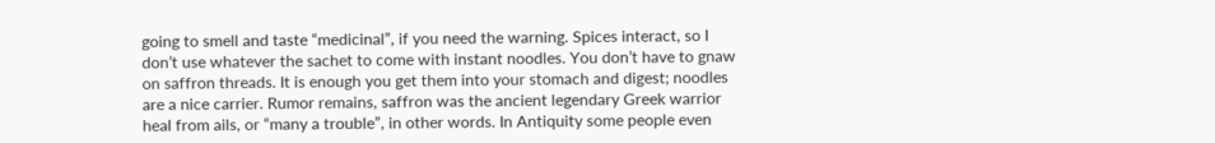going to smell and taste “medicinal”, if you need the warning. Spices interact, so I don’t use whatever the sachet to come with instant noodles. You don’t have to gnaw on saffron threads. It is enough you get them into your stomach and digest; noodles are a nice carrier. Rumor remains, saffron was the ancient legendary Greek warrior heal from ails, or “many a trouble”, in other words. In Antiquity some people even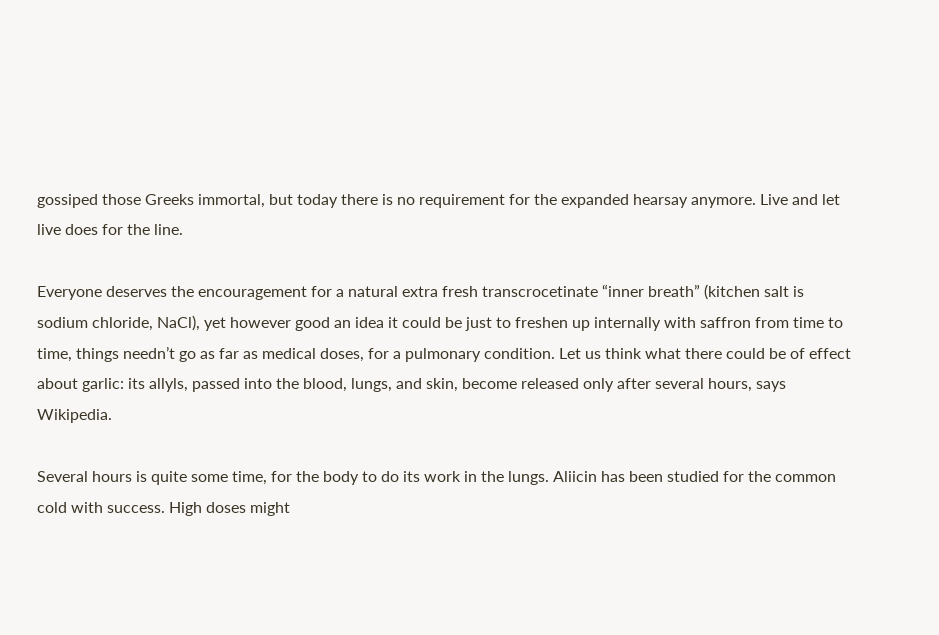gossiped those Greeks immortal, but today there is no requirement for the expanded hearsay anymore. Live and let live does for the line.

Everyone deserves the encouragement for a natural extra fresh transcrocetinate “inner breath” (kitchen salt is sodium chloride, NaCl), yet however good an idea it could be just to freshen up internally with saffron from time to time, things needn’t go as far as medical doses, for a pulmonary condition. Let us think what there could be of effect about garlic: its allyls, passed into the blood, lungs, and skin, become released only after several hours, says Wikipedia.

Several hours is quite some time, for the body to do its work in the lungs. Aliicin has been studied for the common cold with success. High doses might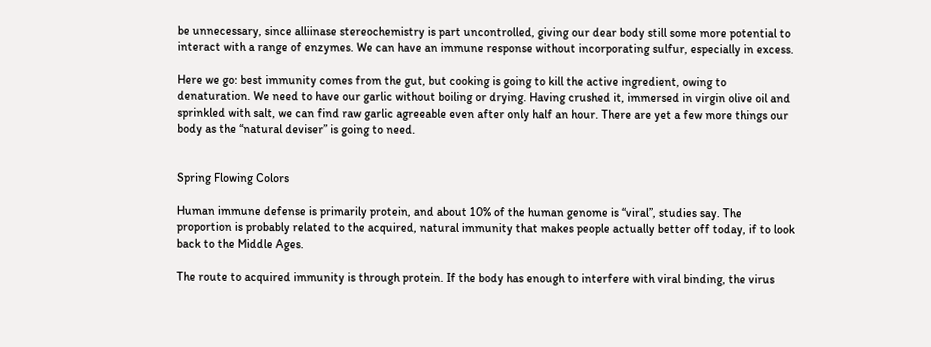be unnecessary, since alliinase stereochemistry is part uncontrolled, giving our dear body still some more potential to interact with a range of enzymes. We can have an immune response without incorporating sulfur, especially in excess.

Here we go: best immunity comes from the gut, but cooking is going to kill the active ingredient, owing to denaturation. We need to have our garlic without boiling or drying. Having crushed it, immersed in virgin olive oil and sprinkled with salt, we can find raw garlic agreeable even after only half an hour. There are yet a few more things our body as the “natural deviser” is going to need.


Spring Flowing Colors

Human immune defense is primarily protein, and about 10% of the human genome is “viral”, studies say. The proportion is probably related to the acquired, natural immunity that makes people actually better off today, if to look back to the Middle Ages.

The route to acquired immunity is through protein. If the body has enough to interfere with viral binding, the virus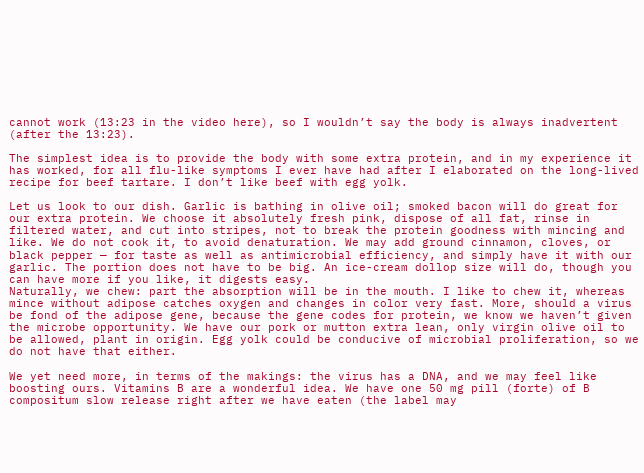cannot work (13:23 in the video here), so I wouldn’t say the body is always inadvertent (after the 13:23).

The simplest idea is to provide the body with some extra protein, and in my experience it has worked, for all flu-like symptoms I ever have had after I elaborated on the long-lived recipe for beef tartare. I don’t like beef with egg yolk.

Let us look to our dish. Garlic is bathing in olive oil; smoked bacon will do great for our extra protein. We choose it absolutely fresh pink, dispose of all fat, rinse in filtered water, and cut into stripes, not to break the protein goodness with mincing and like. We do not cook it, to avoid denaturation. We may add ground cinnamon, cloves, or black pepper — for taste as well as antimicrobial efficiency, and simply have it with our garlic. The portion does not have to be big. An ice-cream dollop size will do, though you can have more if you like, it digests easy.
Naturally, we chew: part the absorption will be in the mouth. I like to chew it, whereas mince without adipose catches oxygen and changes in color very fast. More, should a virus be fond of the adipose gene, because the gene codes for protein, we know we haven’t given the microbe opportunity. We have our pork or mutton extra lean, only virgin olive oil to be allowed, plant in origin. Egg yolk could be conducive of microbial proliferation, so we do not have that either.

We yet need more, in terms of the makings: the virus has a DNA, and we may feel like boosting ours. Vitamins B are a wonderful idea. We have one 50 mg pill (forte) of B compositum slow release right after we have eaten (the label may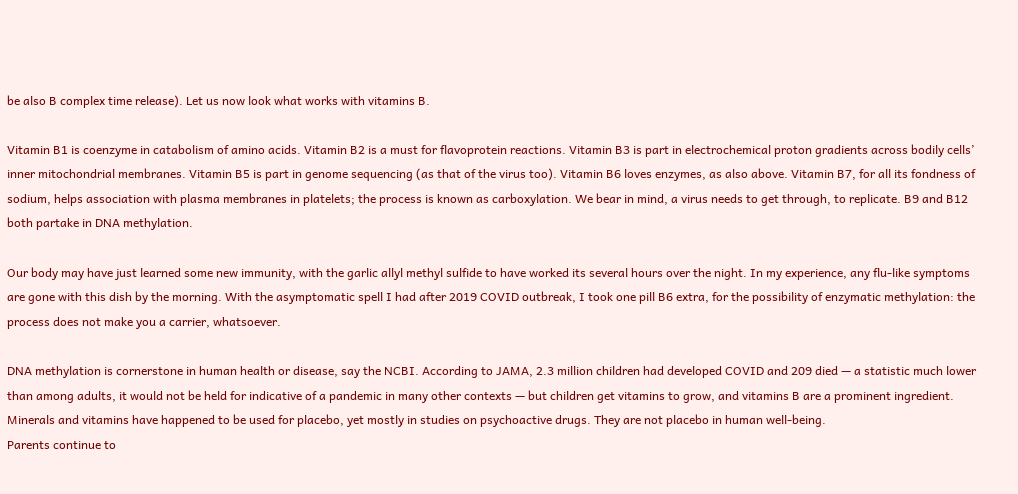be also B complex time release). Let us now look what works with vitamins B.

Vitamin B1 is coenzyme in catabolism of amino acids. Vitamin B2 is a must for flavoprotein reactions. Vitamin B3 is part in electrochemical proton gradients across bodily cells’ inner mitochondrial membranes. Vitamin B5 is part in genome sequencing (as that of the virus too). Vitamin B6 loves enzymes, as also above. Vitamin B7, for all its fondness of sodium, helps association with plasma membranes in platelets; the process is known as carboxylation. We bear in mind, a virus needs to get through, to replicate. B9 and B12 both partake in DNA methylation.

Our body may have just learned some new immunity, with the garlic allyl methyl sulfide to have worked its several hours over the night. In my experience, any flu-like symptoms are gone with this dish by the morning. With the asymptomatic spell I had after 2019 COVID outbreak, I took one pill B6 extra, for the possibility of enzymatic methylation: the process does not make you a carrier, whatsoever.

DNA methylation is cornerstone in human health or disease, say the NCBI. According to JAMA, 2.3 million children had developed COVID and 209 died — a statistic much lower than among adults, it would not be held for indicative of a pandemic in many other contexts — but children get vitamins to grow, and vitamins B are a prominent ingredient. Minerals and vitamins have happened to be used for placebo, yet mostly in studies on psychoactive drugs. They are not placebo in human well-being.
Parents continue to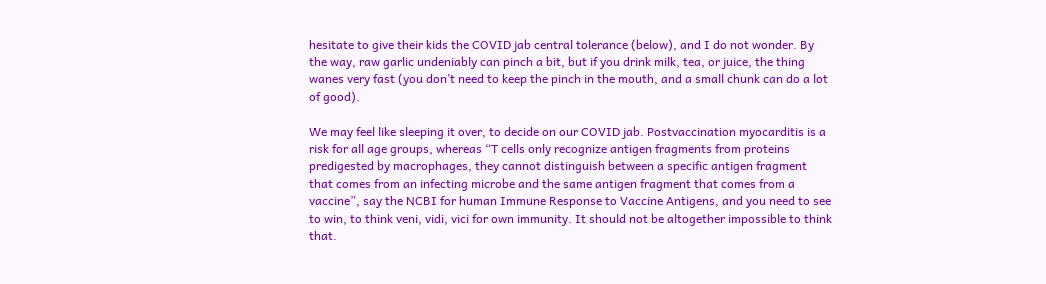hesitate to give their kids the COVID jab central tolerance (below), and I do not wonder. By the way, raw garlic undeniably can pinch a bit, but if you drink milk, tea, or juice, the thing wanes very fast (you don’t need to keep the pinch in the mouth, and a small chunk can do a lot of good).

We may feel like sleeping it over, to decide on our COVID jab. Postvaccination myocarditis is a risk for all age groups, whereas “T cells only recognize antigen fragments from proteins predigested by macrophages, they cannot distinguish between a specific antigen fragment that comes from an infecting microbe and the same antigen fragment that comes from a vaccine”, say the NCBI for human Immune Response to Vaccine Antigens, and you need to see to win, to think veni, vidi, vici for own immunity. It should not be altogether impossible to think that.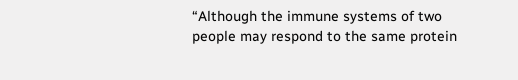“Although the immune systems of two people may respond to the same protein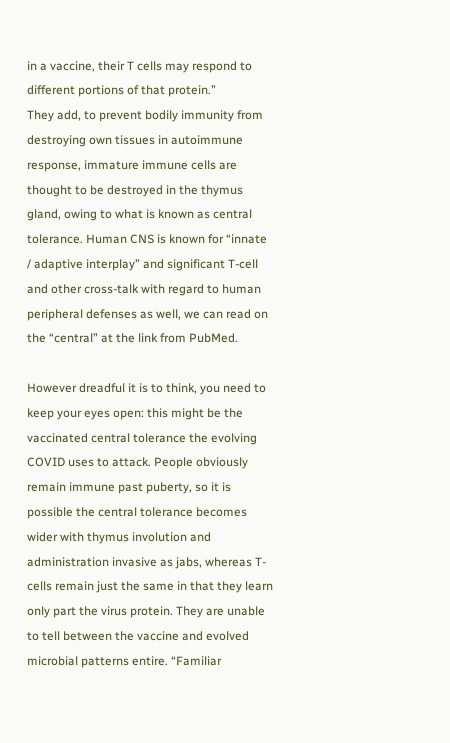in a vaccine, their T cells may respond to different portions of that protein.”
They add, to prevent bodily immunity from destroying own tissues in autoimmune response, immature immune cells are thought to be destroyed in the thymus gland, owing to what is known as central tolerance. Human CNS is known for “innate / adaptive interplay” and significant T-cell and other cross-talk with regard to human peripheral defenses as well, we can read on the “central” at the link from PubMed.

However dreadful it is to think, you need to keep your eyes open: this might be the vaccinated central tolerance the evolving COVID uses to attack. People obviously remain immune past puberty, so it is possible the central tolerance becomes wider with thymus involution and administration invasive as jabs, whereas T-cells remain just the same in that they learn only part the virus protein. They are unable to tell between the vaccine and evolved microbial patterns entire. “Familiar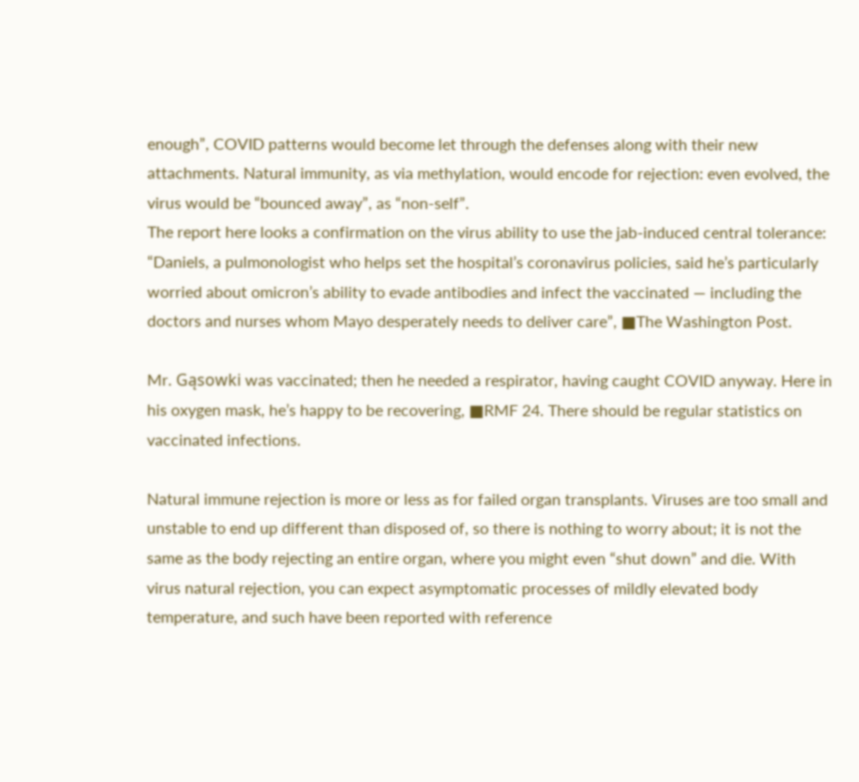enough”, COVID patterns would become let through the defenses along with their new attachments. Natural immunity, as via methylation, would encode for rejection: even evolved, the virus would be “bounced away”, as “non-self”.
The report here looks a confirmation on the virus ability to use the jab-induced central tolerance: “Daniels, a pulmonologist who helps set the hospital’s coronavirus policies, said he’s particularly worried about omicron’s ability to evade antibodies and infect the vaccinated — including the doctors and nurses whom Mayo desperately needs to deliver care”, ■The Washington Post.

Mr. Gąsowki was vaccinated; then he needed a respirator, having caught COVID anyway. Here in his oxygen mask, he’s happy to be recovering, ■RMF 24. There should be regular statistics on vaccinated infections.

Natural immune rejection is more or less as for failed organ transplants. Viruses are too small and unstable to end up different than disposed of, so there is nothing to worry about; it is not the same as the body rejecting an entire organ, where you might even “shut down” and die. With virus natural rejection, you can expect asymptomatic processes of mildly elevated body temperature, and such have been reported with reference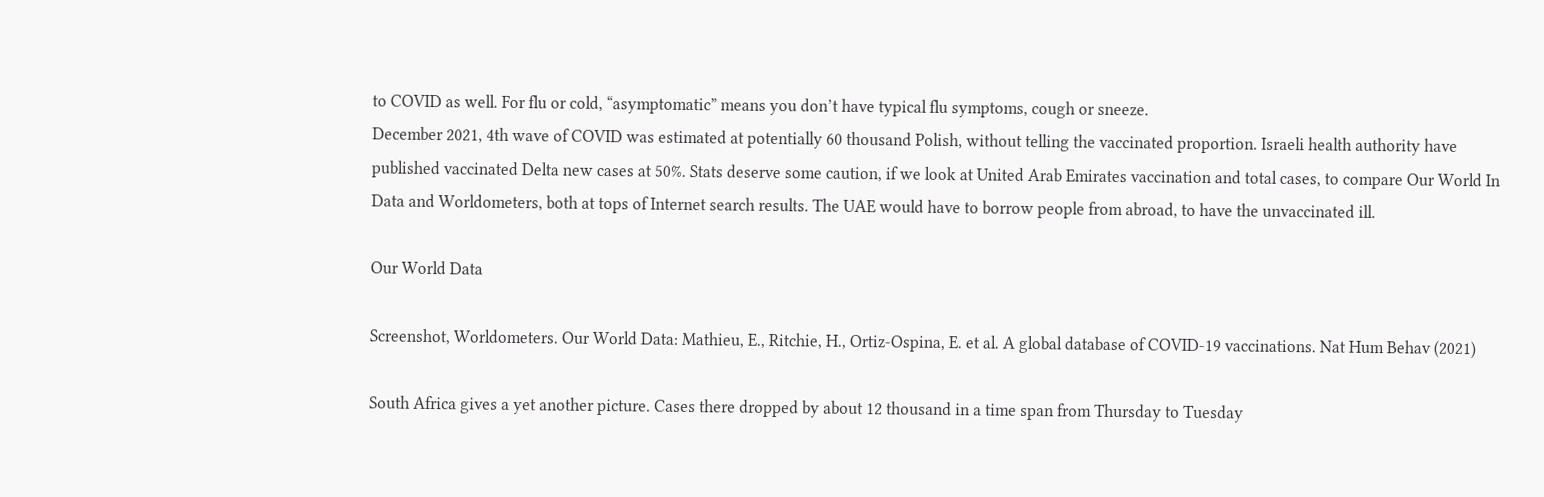to COVID as well. For flu or cold, “asymptomatic” means you don’t have typical flu symptoms, cough or sneeze.
December 2021, 4th wave of COVID was estimated at potentially 60 thousand Polish, without telling the vaccinated proportion. Israeli health authority have published vaccinated Delta new cases at 50%. Stats deserve some caution, if we look at United Arab Emirates vaccination and total cases, to compare Our World In Data and Worldometers, both at tops of Internet search results. The UAE would have to borrow people from abroad, to have the unvaccinated ill.

Our World Data

Screenshot, Worldometers. Our World Data: Mathieu, E., Ritchie, H., Ortiz-Ospina, E. et al. A global database of COVID-19 vaccinations. Nat Hum Behav (2021)

South Africa gives a yet another picture. Cases there dropped by about 12 thousand in a time span from Thursday to Tuesday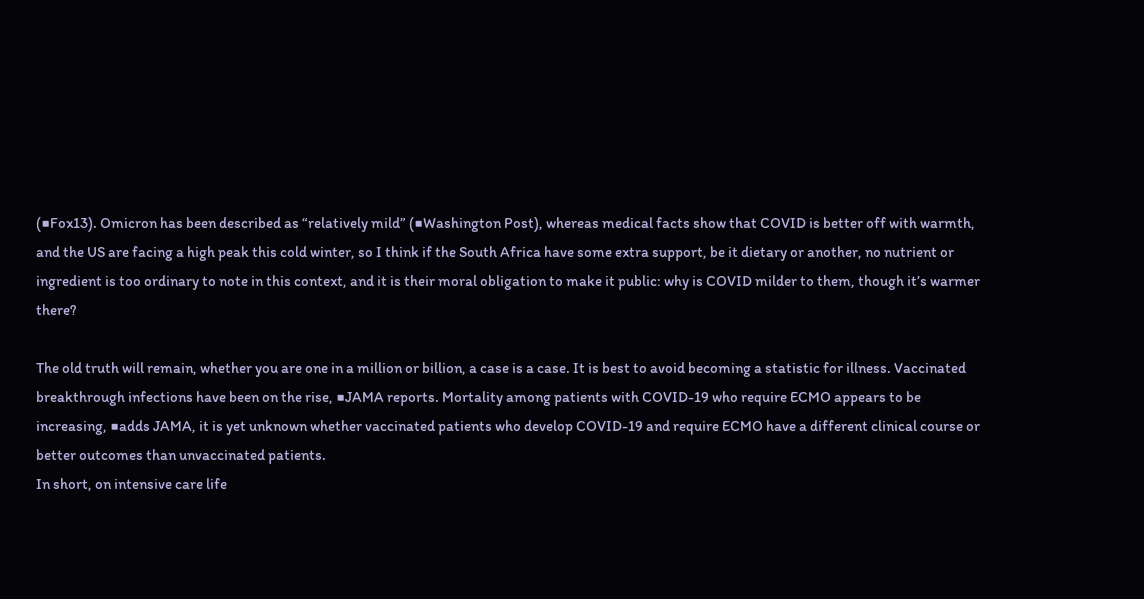(■Fox13). Omicron has been described as “relatively mild” (■Washington Post), whereas medical facts show that COVID is better off with warmth, and the US are facing a high peak this cold winter, so I think if the South Africa have some extra support, be it dietary or another, no nutrient or ingredient is too ordinary to note in this context, and it is their moral obligation to make it public: why is COVID milder to them, though it’s warmer there?

The old truth will remain, whether you are one in a million or billion, a case is a case. It is best to avoid becoming a statistic for illness. Vaccinated breakthrough infections have been on the rise, ■JAMA reports. Mortality among patients with COVID-19 who require ECMO appears to be increasing, ■adds JAMA, it is yet unknown whether vaccinated patients who develop COVID-19 and require ECMO have a different clinical course or better outcomes than unvaccinated patients.
In short, on intensive care life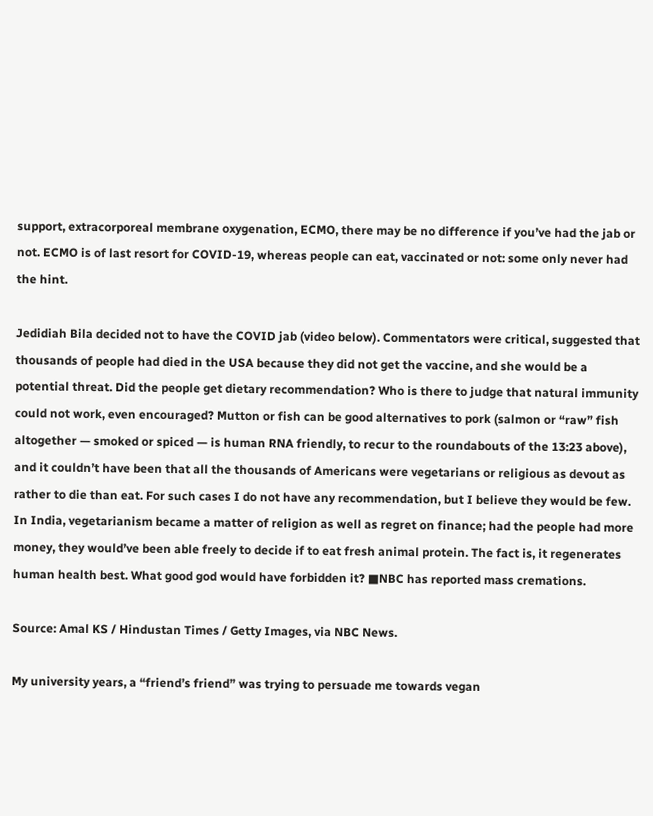support, extracorporeal membrane oxygenation, ECMO, there may be no difference if you’ve had the jab or not. ECMO is of last resort for COVID-19, whereas people can eat, vaccinated or not: some only never had the hint.

Jedidiah Bila decided not to have the COVID jab (video below). Commentators were critical, suggested that thousands of people had died in the USA because they did not get the vaccine, and she would be a potential threat. Did the people get dietary recommendation? Who is there to judge that natural immunity could not work, even encouraged? Mutton or fish can be good alternatives to pork (salmon or “raw” fish altogether — smoked or spiced — is human RNA friendly, to recur to the roundabouts of the 13:23 above), and it couldn’t have been that all the thousands of Americans were vegetarians or religious as devout as rather to die than eat. For such cases I do not have any recommendation, but I believe they would be few.
In India, vegetarianism became a matter of religion as well as regret on finance; had the people had more money, they would’ve been able freely to decide if to eat fresh animal protein. The fact is, it regenerates human health best. What good god would have forbidden it? ■NBC has reported mass cremations.

Source: Amal KS / Hindustan Times / Getty Images, via NBC News.

My university years, a “friend’s friend” was trying to persuade me towards vegan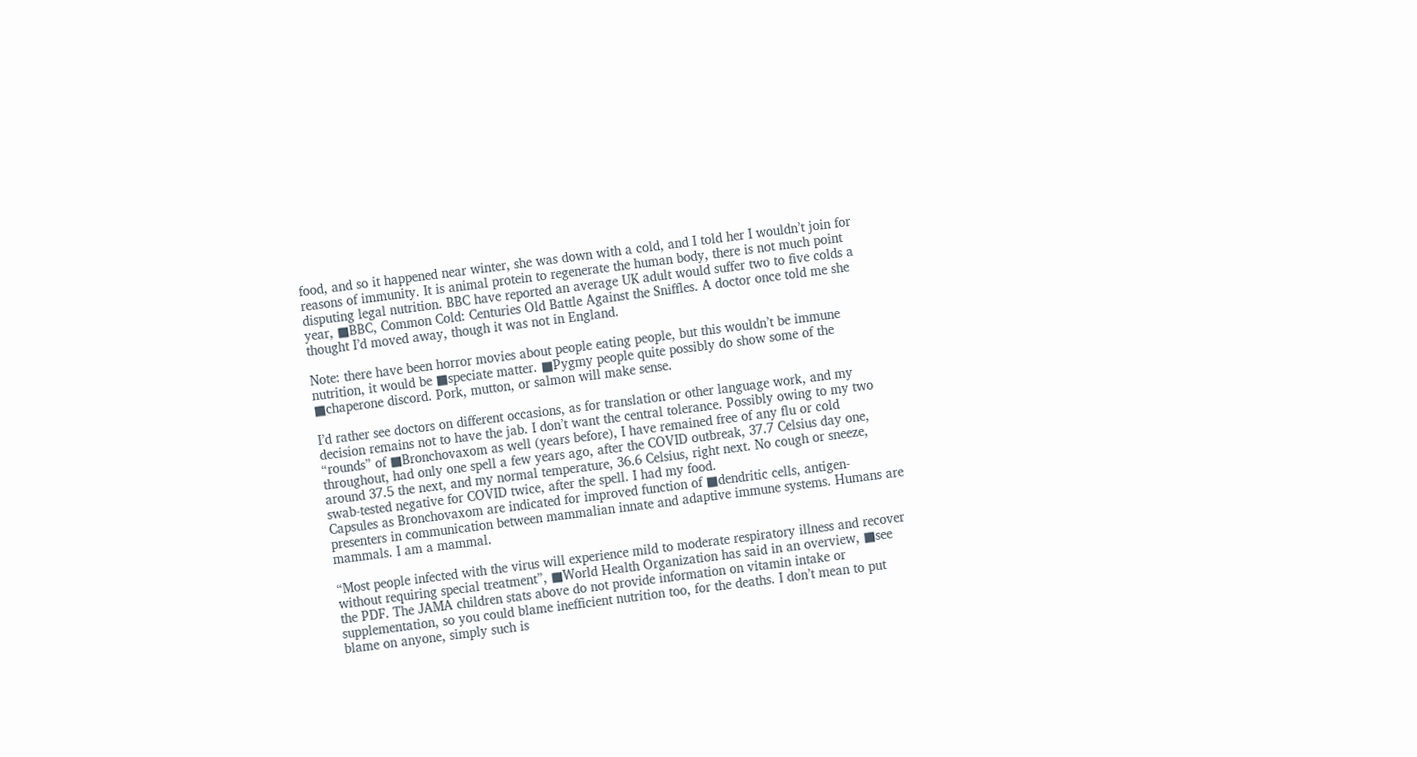food, and so it happened near winter, she was down with a cold, and I told her I wouldn’t join for reasons of immunity. It is animal protein to regenerate the human body, there is not much point disputing legal nutrition. BBC have reported an average UK adult would suffer two to five colds a year, ■BBC, Common Cold: Centuries Old Battle Against the Sniffles. A doctor once told me she thought I’d moved away, though it was not in England.

Note: there have been horror movies about people eating people, but this wouldn’t be immune nutrition, it would be ■speciate matter. ■Pygmy people quite possibly do show some of the ■chaperone discord. Pork, mutton, or salmon will make sense.

I’d rather see doctors on different occasions, as for translation or other language work, and my decision remains not to have the jab. I don’t want the central tolerance. Possibly owing to my two “rounds” of ■Bronchovaxom as well (years before), I have remained free of any flu or cold throughout, had only one spell a few years ago, after the COVID outbreak, 37.7 Celsius day one, around 37.5 the next, and my normal temperature, 36.6 Celsius, right next. No cough or sneeze, swab-tested negative for COVID twice, after the spell. I had my food.
Capsules as Bronchovaxom are indicated for improved function of ■dendritic cells, antigen-presenters in communication between mammalian innate and adaptive immune systems. Humans are mammals. I am a mammal.

“Most people infected with the virus will experience mild to moderate respiratory illness and recover without requiring special treatment”, ■World Health Organization has said in an overview, ■see the PDF. The JAMA children stats above do not provide information on vitamin intake or supplementation, so you could blame inefficient nutrition too, for the deaths. I don’t mean to put blame on anyone, simply such is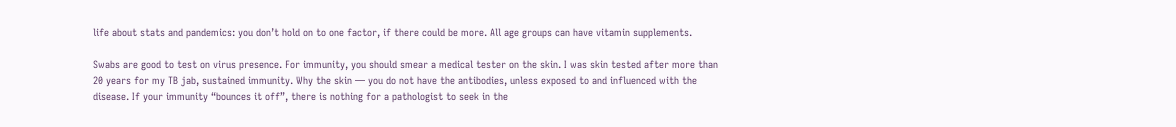life about stats and pandemics: you don’t hold on to one factor, if there could be more. All age groups can have vitamin supplements.

Swabs are good to test on virus presence. For immunity, you should smear a medical tester on the skin. I was skin tested after more than 20 years for my TB jab, sustained immunity. Why the skin — you do not have the antibodies, unless exposed to and influenced with the disease. If your immunity “bounces it off”, there is nothing for a pathologist to seek in the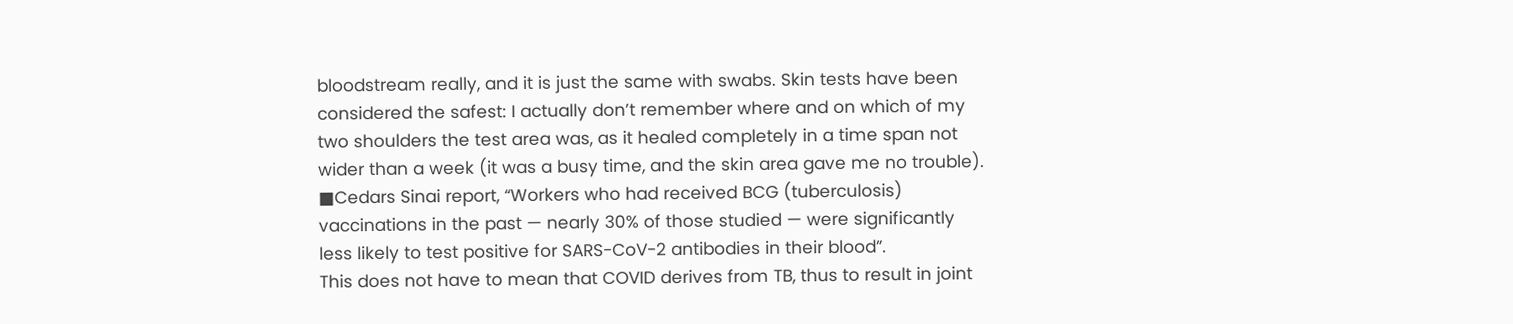bloodstream really, and it is just the same with swabs. Skin tests have been considered the safest: I actually don’t remember where and on which of my two shoulders the test area was, as it healed completely in a time span not wider than a week (it was a busy time, and the skin area gave me no trouble).
■Cedars Sinai report, “Workers who had received BCG (tuberculosis) vaccinations in the past — nearly 30% of those studied — were significantly less likely to test positive for SARS-CoV-2 antibodies in their blood”.
This does not have to mean that COVID derives from TB, thus to result in joint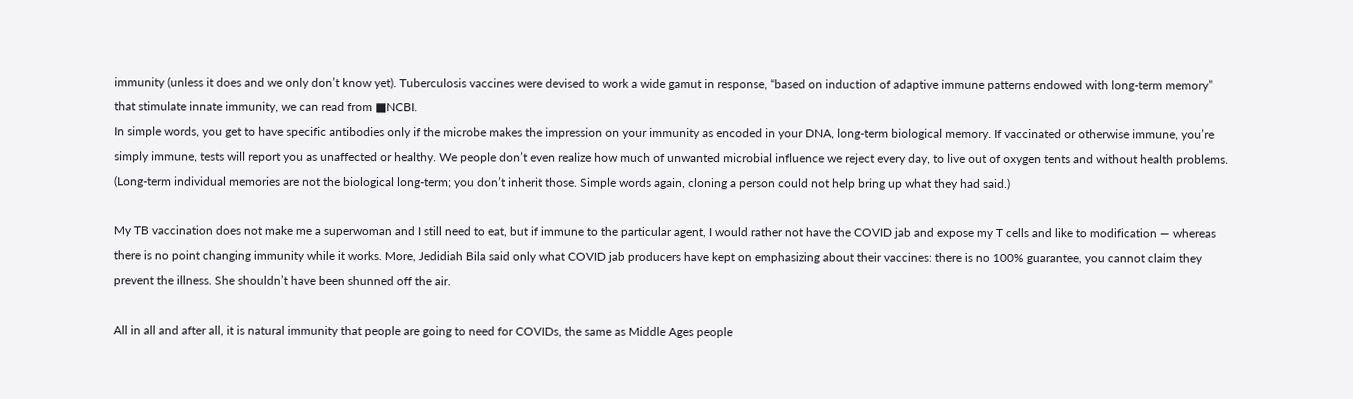immunity (unless it does and we only don’t know yet). Tuberculosis vaccines were devised to work a wide gamut in response, “based on induction of adaptive immune patterns endowed with long-term memory” that stimulate innate immunity, we can read from ■NCBI.
In simple words, you get to have specific antibodies only if the microbe makes the impression on your immunity as encoded in your DNA, long-term biological memory. If vaccinated or otherwise immune, you’re simply immune, tests will report you as unaffected or healthy. We people don’t even realize how much of unwanted microbial influence we reject every day, to live out of oxygen tents and without health problems. (Long-term individual memories are not the biological long-term; you don’t inherit those. Simple words again, cloning a person could not help bring up what they had said.)

My TB vaccination does not make me a superwoman and I still need to eat, but if immune to the particular agent, I would rather not have the COVID jab and expose my T cells and like to modification — whereas there is no point changing immunity while it works. More, Jedidiah Bila said only what COVID jab producers have kept on emphasizing about their vaccines: there is no 100% guarantee, you cannot claim they prevent the illness. She shouldn’t have been shunned off the air.

All in all and after all, it is natural immunity that people are going to need for COVIDs, the same as Middle Ages people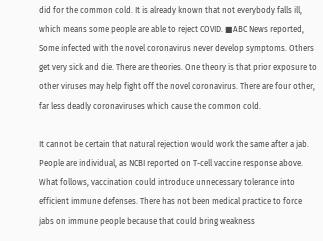did for the common cold. It is already known that not everybody falls ill, which means some people are able to reject COVID. ■ABC News reported,
Some infected with the novel coronavirus never develop symptoms. Others get very sick and die. There are theories. One theory is that prior exposure to other viruses may help fight off the novel coronavirus. There are four other, far less deadly coronaviruses which cause the common cold.

It cannot be certain that natural rejection would work the same after a jab. People are individual, as NCBI reported on T-cell vaccine response above. What follows, vaccination could introduce unnecessary tolerance into efficient immune defenses. There has not been medical practice to force jabs on immune people because that could bring weakness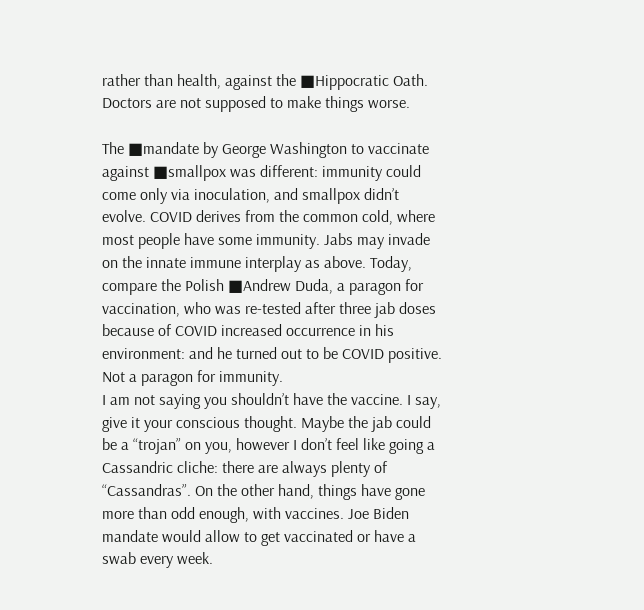rather than health, against the ■Hippocratic Oath. Doctors are not supposed to make things worse.

The ■mandate by George Washington to vaccinate against ■smallpox was different: immunity could come only via inoculation, and smallpox didn’t evolve. COVID derives from the common cold, where most people have some immunity. Jabs may invade on the innate immune interplay as above. Today, compare the Polish ■Andrew Duda, a paragon for vaccination, who was re-tested after three jab doses because of COVID increased occurrence in his environment: and he turned out to be COVID positive. Not a paragon for immunity.
I am not saying you shouldn’t have the vaccine. I say, give it your conscious thought. Maybe the jab could be a “trojan” on you, however I don’t feel like going a Cassandric cliche: there are always plenty of “Cassandras”. On the other hand, things have gone more than odd enough, with vaccines. Joe Biden mandate would allow to get vaccinated or have a swab every week.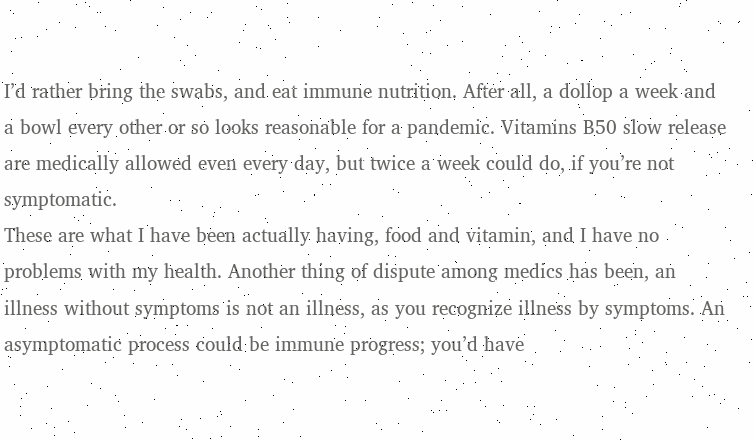I’d rather bring the swabs, and eat immune nutrition. After all, a dollop a week and a bowl every other or so looks reasonable for a pandemic. Vitamins B50 slow release are medically allowed even every day, but twice a week could do, if you’re not symptomatic.
These are what I have been actually having, food and vitamin, and I have no problems with my health. Another thing of dispute among medics has been, an illness without symptoms is not an illness, as you recognize illness by symptoms. An asymptomatic process could be immune progress; you’d have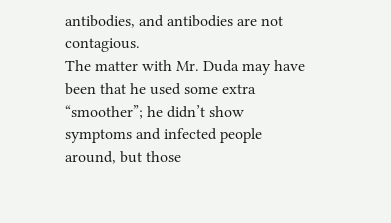antibodies, and antibodies are not contagious.
The matter with Mr. Duda may have been that he used some extra “smoother”; he didn’t show symptoms and infected people around, but those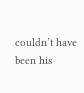couldn’t have been his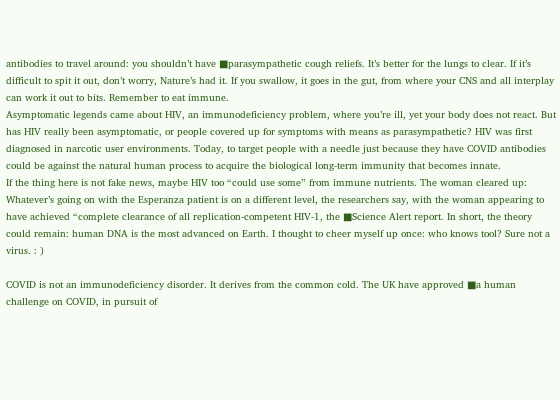antibodies to travel around: you shouldn’t have ■parasympathetic cough reliefs. It’s better for the lungs to clear. If it’s difficult to spit it out, don’t worry, Nature’s had it. If you swallow, it goes in the gut, from where your CNS and all interplay can work it out to bits. Remember to eat immune.
Asymptomatic legends came about HIV, an immunodeficiency problem, where you’re ill, yet your body does not react. But has HIV really been asymptomatic, or people covered up for symptoms with means as parasympathetic? HIV was first diagnosed in narcotic user environments. Today, to target people with a needle just because they have COVID antibodies could be against the natural human process to acquire the biological long-term immunity that becomes innate.
If the thing here is not fake news, maybe HIV too “could use some” from immune nutrients. The woman cleared up: Whatever’s going on with the Esperanza patient is on a different level, the researchers say, with the woman appearing to have achieved “complete clearance of all replication-competent HIV-1, the ■Science Alert report. In short, the theory could remain: human DNA is the most advanced on Earth. I thought to cheer myself up once: who knows tool? Sure not a virus. : )

COVID is not an immunodeficiency disorder. It derives from the common cold. The UK have approved ■a human challenge on COVID, in pursuit of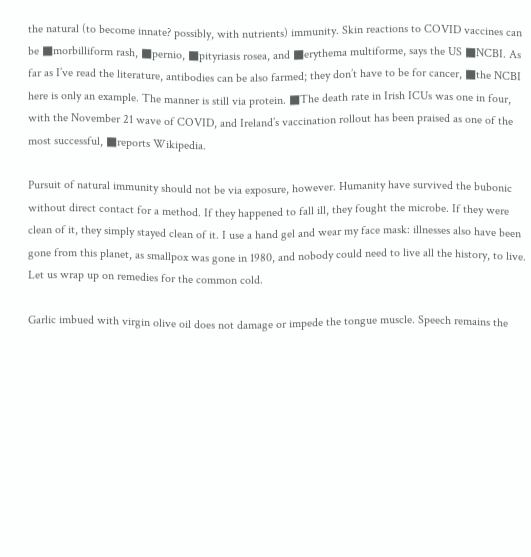the natural (to become innate? possibly, with nutrients) immunity. Skin reactions to COVID vaccines can be ■morbilliform rash, ■pernio, ■pityriasis rosea, and ■erythema multiforme, says the US ■NCBI. As far as I’ve read the literature, antibodies can be also farmed; they don’t have to be for cancer, ■the NCBI here is only an example. The manner is still via protein. ■The death rate in Irish ICUs was one in four, with the November 21 wave of COVID, and Ireland’s vaccination rollout has been praised as one of the most successful, ■reports Wikipedia.

Pursuit of natural immunity should not be via exposure, however. Humanity have survived the bubonic without direct contact for a method. If they happened to fall ill, they fought the microbe. If they were clean of it, they simply stayed clean of it. I use a hand gel and wear my face mask: illnesses also have been gone from this planet, as smallpox was gone in 1980, and nobody could need to live all the history, to live. Let us wrap up on remedies for the common cold.

Garlic imbued with virgin olive oil does not damage or impede the tongue muscle. Speech remains the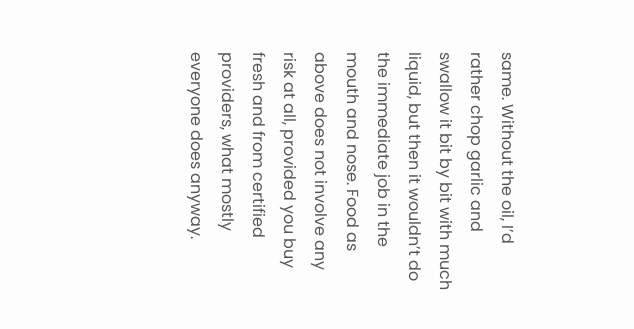same. Without the oil, I’d rather chop garlic and swallow it bit by bit with much liquid, but then it wouldn’t do the immediate job in the mouth and nose. Food as above does not involve any risk at all, provided you buy fresh and from certified providers, what mostly everyone does anyway.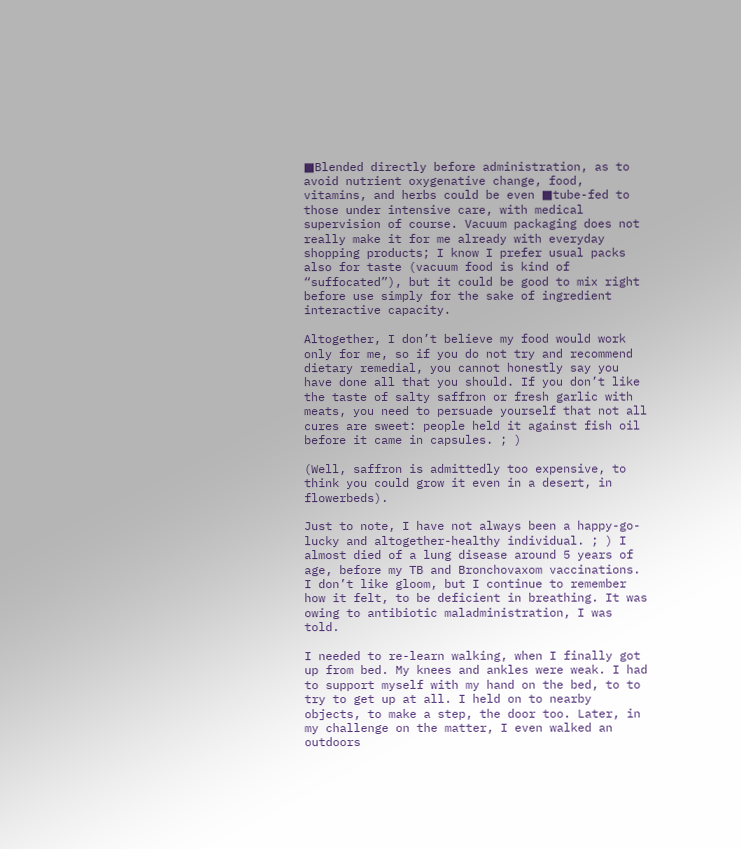■Blended directly before administration, as to avoid nutrient oxygenative change, food, vitamins, and herbs could be even ■tube-fed to those under intensive care, with medical supervision of course. Vacuum packaging does not really make it for me already with everyday shopping products; I know I prefer usual packs also for taste (vacuum food is kind of “suffocated”), but it could be good to mix right before use simply for the sake of ingredient interactive capacity.

Altogether, I don’t believe my food would work only for me, so if you do not try and recommend dietary remedial, you cannot honestly say you have done all that you should. If you don’t like the taste of salty saffron or fresh garlic with meats, you need to persuade yourself that not all cures are sweet: people held it against fish oil before it came in capsules. ; )

(Well, saffron is admittedly too expensive, to think you could grow it even in a desert, in flowerbeds).

Just to note, I have not always been a happy-go-lucky and altogether-healthy individual. ; ) I almost died of a lung disease around 5 years of age, before my TB and Bronchovaxom vaccinations. I don’t like gloom, but I continue to remember how it felt, to be deficient in breathing. It was owing to antibiotic maladministration, I was told.

I needed to re-learn walking, when I finally got up from bed. My knees and ankles were weak. I had to support myself with my hand on the bed, to to try to get up at all. I held on to nearby objects, to make a step, the door too. Later, in my challenge on the matter, I even walked an outdoors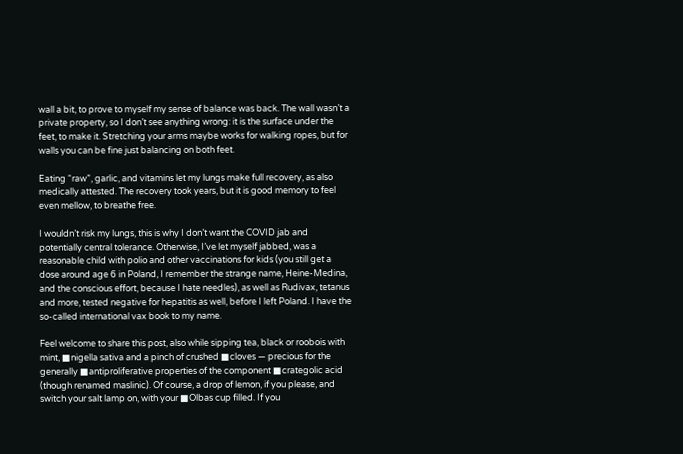wall a bit, to prove to myself my sense of balance was back. The wall wasn’t a private property, so I don’t see anything wrong: it is the surface under the feet, to make it. Stretching your arms maybe works for walking ropes, but for walls you can be fine just balancing on both feet.

Eating “raw”, garlic, and vitamins let my lungs make full recovery, as also medically attested. The recovery took years, but it is good memory to feel even mellow, to breathe free.

I wouldn’t risk my lungs, this is why I don’t want the COVID jab and potentially central tolerance. Otherwise, I’ve let myself jabbed, was a reasonable child with polio and other vaccinations for kids (you still get a dose around age 6 in Poland, I remember the strange name, Heine-Medina, and the conscious effort, because I hate needles), as well as Rudivax, tetanus and more, tested negative for hepatitis as well, before I left Poland. I have the so-called international vax book to my name.

Feel welcome to share this post, also while sipping tea, black or roobois with mint, ■nigella sativa and a pinch of crushed ■cloves — precious for the generally ■antiproliferative properties of the component ■crategolic acid (though renamed maslinic). Of course, a drop of lemon, if you please, and switch your salt lamp on, with your ■Olbas cup filled. If you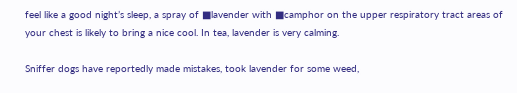feel like a good night’s sleep, a spray of ■lavender with ■camphor on the upper respiratory tract areas of your chest is likely to bring a nice cool. In tea, lavender is very calming.

Sniffer dogs have reportedly made mistakes, took lavender for some weed,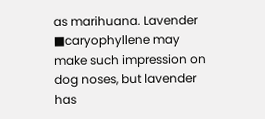as marihuana. Lavender ■caryophyllene may make such impression on dog noses, but lavender has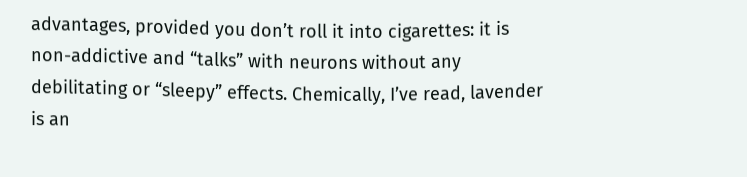advantages, provided you don’t roll it into cigarettes: it is non-addictive and “talks” with neurons without any debilitating or “sleepy” effects. Chemically, I’ve read, lavender is an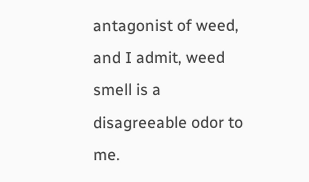antagonist of weed, and I admit, weed smell is a disagreeable odor to me.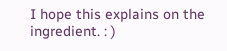I hope this explains on the ingredient. : )